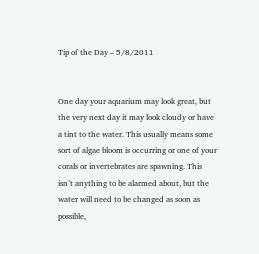Tip of the Day – 5/8/2011


One day your aquarium may look great, but the very next day it may look cloudy or have a tint to the water. This usually means some sort of algae bloom is occurring or one of your corals or invertebrates are spawning. This isn’t anything to be alarmed about, but the water will need to be changed as soon as possible,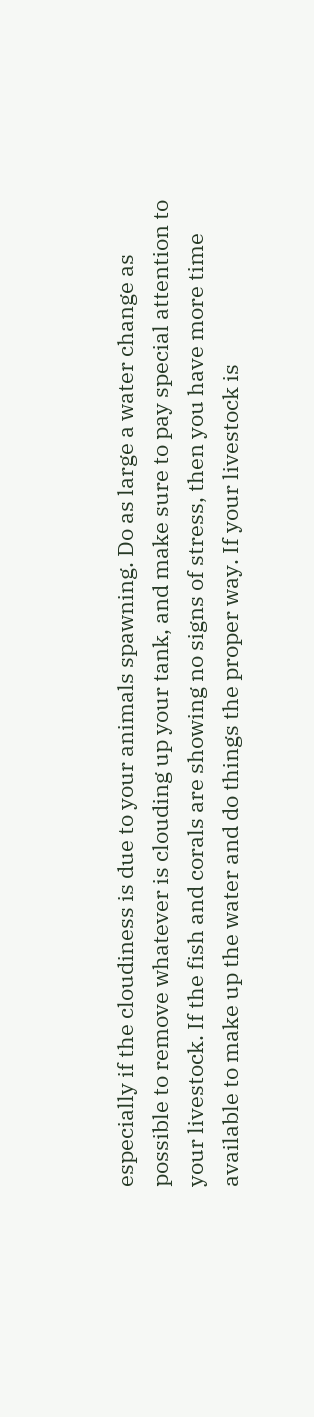especially if the cloudiness is due to your animals spawning. Do as large a water change as possible to remove whatever is clouding up your tank, and make sure to pay special attention to your livestock. If the fish and corals are showing no signs of stress, then you have more time available to make up the water and do things the proper way. If your livestock is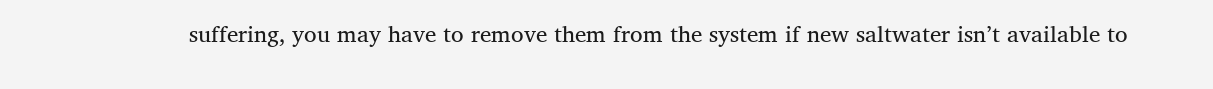suffering, you may have to remove them from the system if new saltwater isn’t available to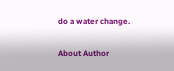do a water change.


About Author